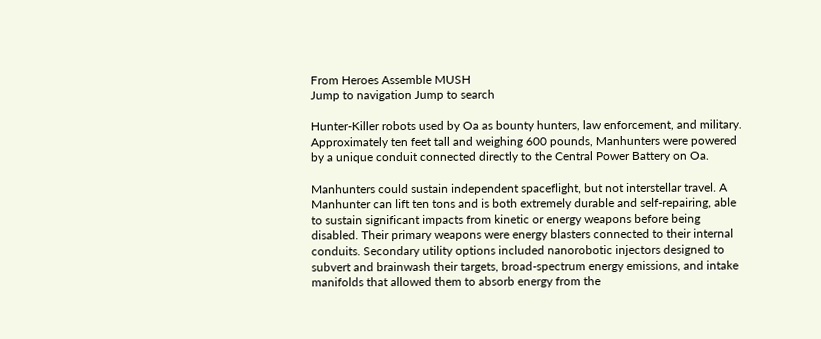From Heroes Assemble MUSH
Jump to navigation Jump to search

Hunter-Killer robots used by Oa as bounty hunters, law enforcement, and military. Approximately ten feet tall and weighing 600 pounds, Manhunters were powered by a unique conduit connected directly to the Central Power Battery on Oa.

Manhunters could sustain independent spaceflight, but not interstellar travel. A Manhunter can lift ten tons and is both extremely durable and self-repairing, able to sustain significant impacts from kinetic or energy weapons before being disabled. Their primary weapons were energy blasters connected to their internal conduits. Secondary utility options included nanorobotic injectors designed to subvert and brainwash their targets, broad-spectrum energy emissions, and intake manifolds that allowed them to absorb energy from the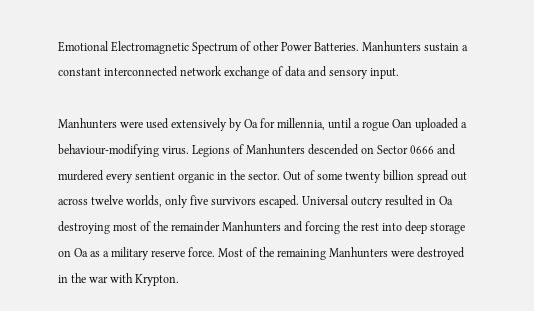Emotional Electromagnetic Spectrum of other Power Batteries. Manhunters sustain a constant interconnected network exchange of data and sensory input.

Manhunters were used extensively by Oa for millennia, until a rogue Oan uploaded a behaviour-modifying virus. Legions of Manhunters descended on Sector 0666 and murdered every sentient organic in the sector. Out of some twenty billion spread out across twelve worlds, only five survivors escaped. Universal outcry resulted in Oa destroying most of the remainder Manhunters and forcing the rest into deep storage on Oa as a military reserve force. Most of the remaining Manhunters were destroyed in the war with Krypton.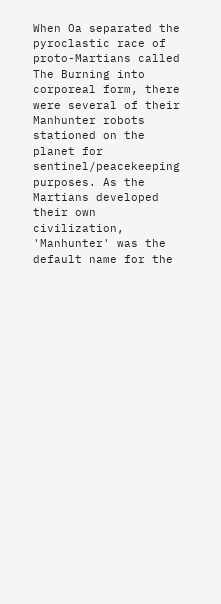When Oa separated the pyroclastic race of proto-Martians called The Burning into corporeal form, there were several of their Manhunter robots stationed on the planet for sentinel/peacekeeping purposes. As the Martians developed their own civilization, 'Manhunter' was the default name for the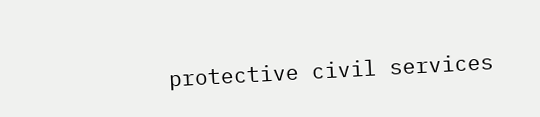protective civil services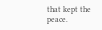that kept the peace.